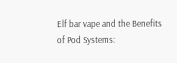Elf bar vape and the Benefits of Pod Systems: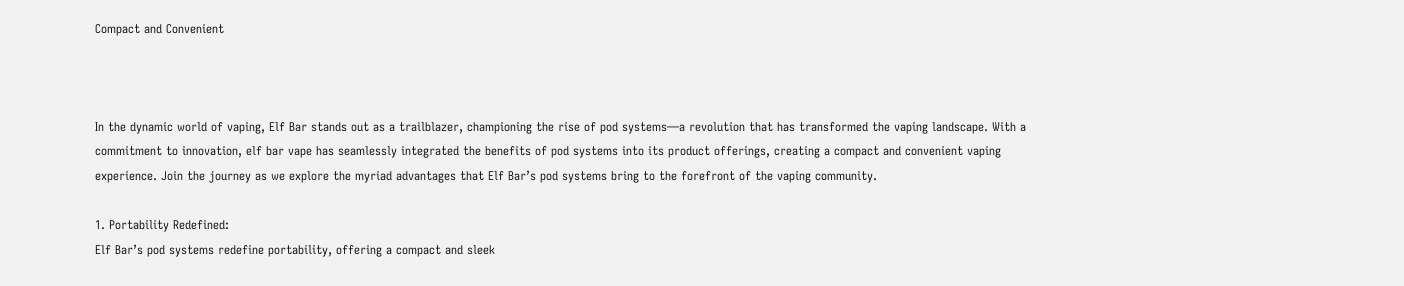Compact and Convenient



In the dynamic world of vaping, Elf Bar stands out as a trailblazer, championing the rise of pod systems—a revolution that has transformed the vaping landscape. With a commitment to innovation, elf bar vape has seamlessly integrated the benefits of pod systems into its product offerings, creating a compact and convenient vaping experience. Join the journey as we explore the myriad advantages that Elf Bar’s pod systems bring to the forefront of the vaping community.

1. Portability Redefined:
Elf Bar’s pod systems redefine portability, offering a compact and sleek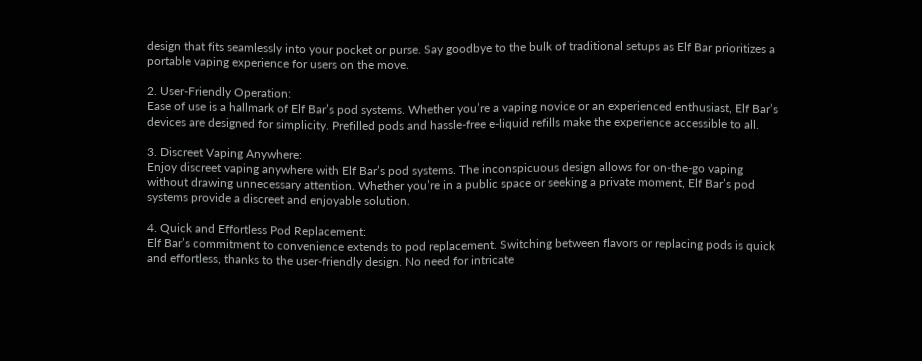design that fits seamlessly into your pocket or purse. Say goodbye to the bulk of traditional setups as Elf Bar prioritizes a portable vaping experience for users on the move.

2. User-Friendly Operation:
Ease of use is a hallmark of Elf Bar’s pod systems. Whether you’re a vaping novice or an experienced enthusiast, Elf Bar’s devices are designed for simplicity. Prefilled pods and hassle-free e-liquid refills make the experience accessible to all.

3. Discreet Vaping Anywhere:
Enjoy discreet vaping anywhere with Elf Bar’s pod systems. The inconspicuous design allows for on-the-go vaping without drawing unnecessary attention. Whether you’re in a public space or seeking a private moment, Elf Bar’s pod systems provide a discreet and enjoyable solution.

4. Quick and Effortless Pod Replacement:
Elf Bar’s commitment to convenience extends to pod replacement. Switching between flavors or replacing pods is quick and effortless, thanks to the user-friendly design. No need for intricate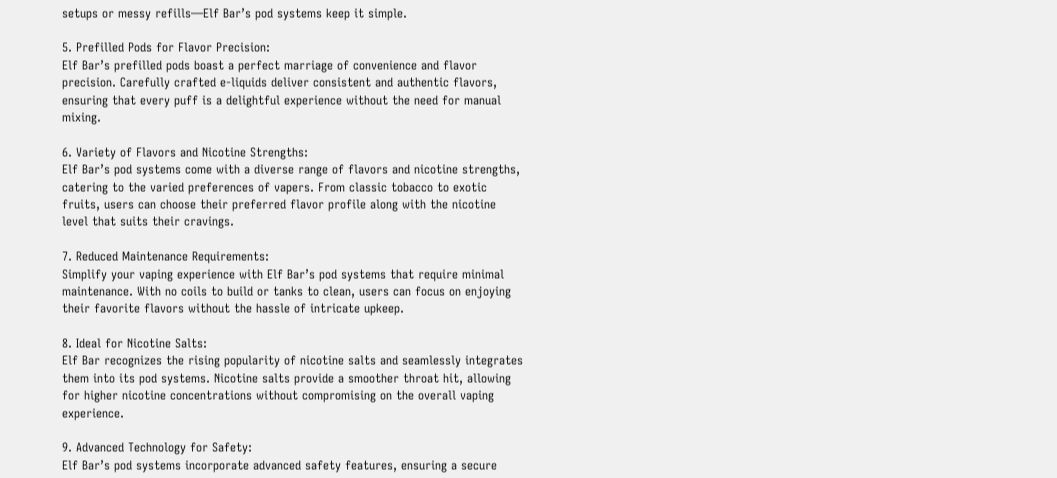setups or messy refills—Elf Bar’s pod systems keep it simple.

5. Prefilled Pods for Flavor Precision:
Elf Bar’s prefilled pods boast a perfect marriage of convenience and flavor precision. Carefully crafted e-liquids deliver consistent and authentic flavors, ensuring that every puff is a delightful experience without the need for manual mixing.

6. Variety of Flavors and Nicotine Strengths:
Elf Bar’s pod systems come with a diverse range of flavors and nicotine strengths, catering to the varied preferences of vapers. From classic tobacco to exotic fruits, users can choose their preferred flavor profile along with the nicotine level that suits their cravings.

7. Reduced Maintenance Requirements:
Simplify your vaping experience with Elf Bar’s pod systems that require minimal maintenance. With no coils to build or tanks to clean, users can focus on enjoying their favorite flavors without the hassle of intricate upkeep.

8. Ideal for Nicotine Salts:
Elf Bar recognizes the rising popularity of nicotine salts and seamlessly integrates them into its pod systems. Nicotine salts provide a smoother throat hit, allowing for higher nicotine concentrations without compromising on the overall vaping experience.

9. Advanced Technology for Safety:
Elf Bar’s pod systems incorporate advanced safety features, ensuring a secure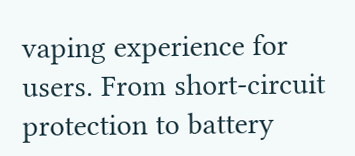vaping experience for users. From short-circuit protection to battery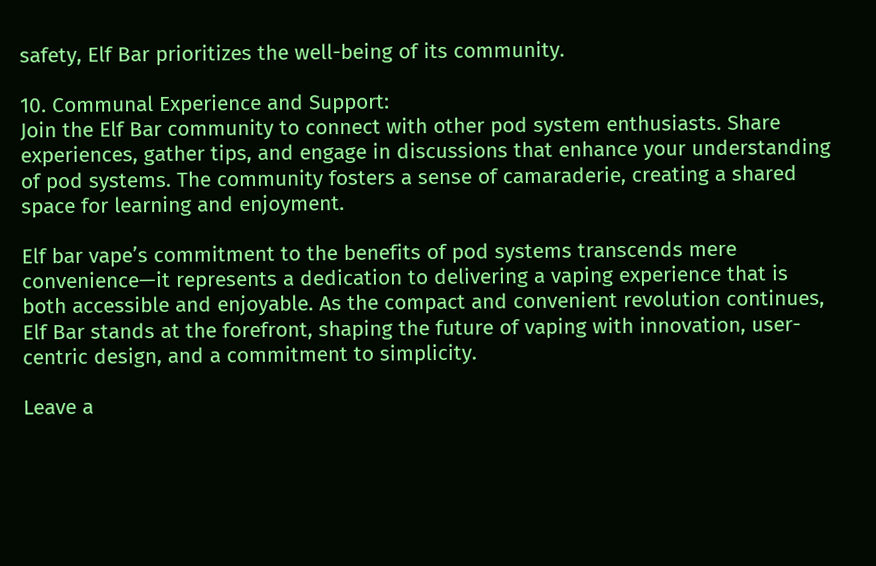safety, Elf Bar prioritizes the well-being of its community.

10. Communal Experience and Support:
Join the Elf Bar community to connect with other pod system enthusiasts. Share experiences, gather tips, and engage in discussions that enhance your understanding of pod systems. The community fosters a sense of camaraderie, creating a shared space for learning and enjoyment.

Elf bar vape’s commitment to the benefits of pod systems transcends mere convenience—it represents a dedication to delivering a vaping experience that is both accessible and enjoyable. As the compact and convenient revolution continues, Elf Bar stands at the forefront, shaping the future of vaping with innovation, user-centric design, and a commitment to simplicity.

Leave a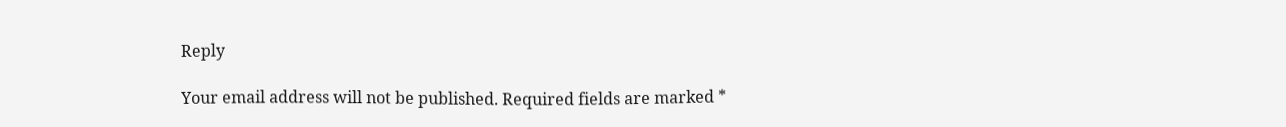Reply

Your email address will not be published. Required fields are marked *